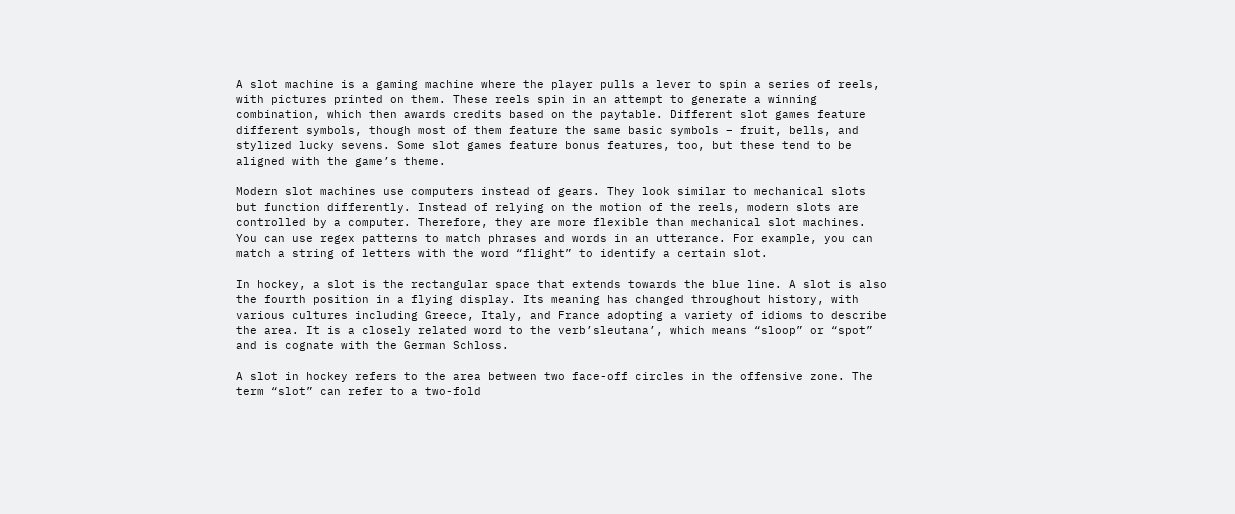A slot machine is a gaming machine where the player pulls a lever to spin a series of reels, with pictures printed on them. These reels spin in an attempt to generate a winning combination, which then awards credits based on the paytable. Different slot games feature different symbols, though most of them feature the same basic symbols – fruit, bells, and stylized lucky sevens. Some slot games feature bonus features, too, but these tend to be aligned with the game’s theme.

Modern slot machines use computers instead of gears. They look similar to mechanical slots but function differently. Instead of relying on the motion of the reels, modern slots are controlled by a computer. Therefore, they are more flexible than mechanical slot machines. You can use regex patterns to match phrases and words in an utterance. For example, you can match a string of letters with the word “flight” to identify a certain slot.

In hockey, a slot is the rectangular space that extends towards the blue line. A slot is also the fourth position in a flying display. Its meaning has changed throughout history, with various cultures including Greece, Italy, and France adopting a variety of idioms to describe the area. It is a closely related word to the verb’sleutana’, which means “sloop” or “spot” and is cognate with the German Schloss.

A slot in hockey refers to the area between two face-off circles in the offensive zone. The term “slot” can refer to a two-fold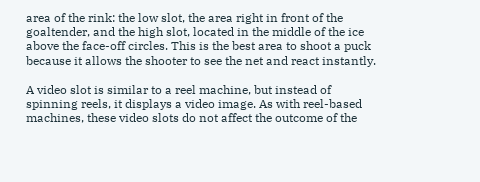area of the rink: the low slot, the area right in front of the goaltender, and the high slot, located in the middle of the ice above the face-off circles. This is the best area to shoot a puck because it allows the shooter to see the net and react instantly.

A video slot is similar to a reel machine, but instead of spinning reels, it displays a video image. As with reel-based machines, these video slots do not affect the outcome of the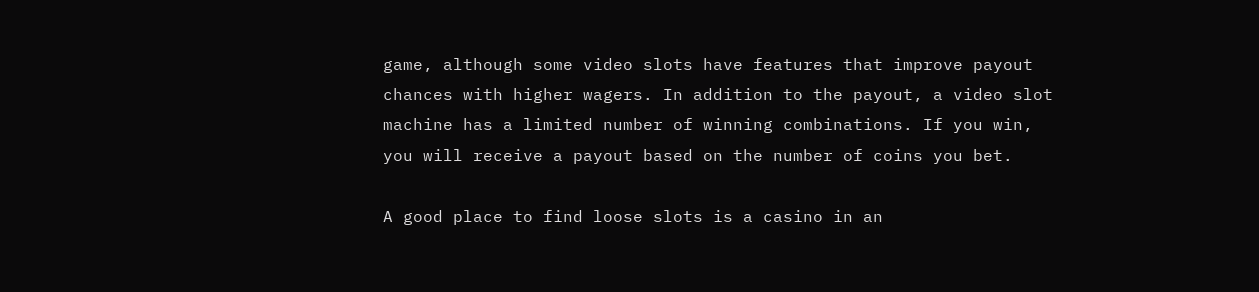game, although some video slots have features that improve payout chances with higher wagers. In addition to the payout, a video slot machine has a limited number of winning combinations. If you win, you will receive a payout based on the number of coins you bet.

A good place to find loose slots is a casino in an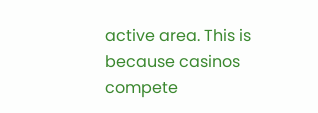active area. This is because casinos compete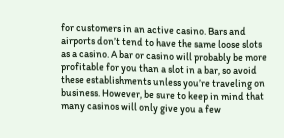for customers in an active casino. Bars and airports don’t tend to have the same loose slots as a casino. A bar or casino will probably be more profitable for you than a slot in a bar, so avoid these establishments unless you’re traveling on business. However, be sure to keep in mind that many casinos will only give you a few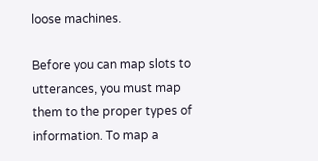loose machines.

Before you can map slots to utterances, you must map them to the proper types of information. To map a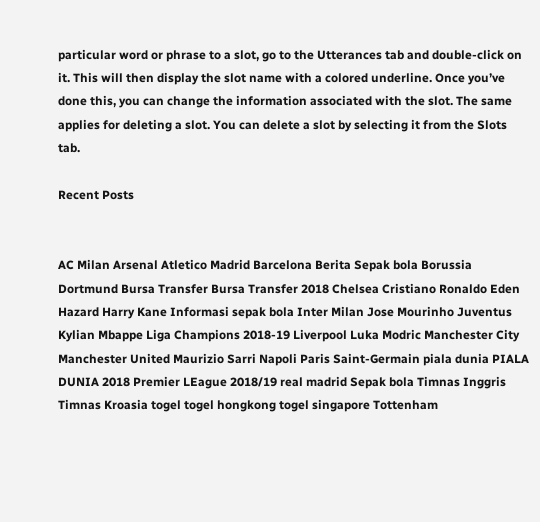particular word or phrase to a slot, go to the Utterances tab and double-click on it. This will then display the slot name with a colored underline. Once you’ve done this, you can change the information associated with the slot. The same applies for deleting a slot. You can delete a slot by selecting it from the Slots tab.

Recent Posts


AC Milan Arsenal Atletico Madrid Barcelona Berita Sepak bola Borussia Dortmund Bursa Transfer Bursa Transfer 2018 Chelsea Cristiano Ronaldo Eden Hazard Harry Kane Informasi sepak bola Inter Milan Jose Mourinho Juventus Kylian Mbappe Liga Champions 2018-19 Liverpool Luka Modric Manchester City Manchester United Maurizio Sarri Napoli Paris Saint-Germain piala dunia PIALA DUNIA 2018 Premier LEague 2018/19 real madrid Sepak bola Timnas Inggris Timnas Kroasia togel togel hongkong togel singapore Tottenham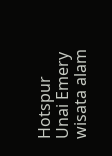Hotspur Unai Emery wisata alam